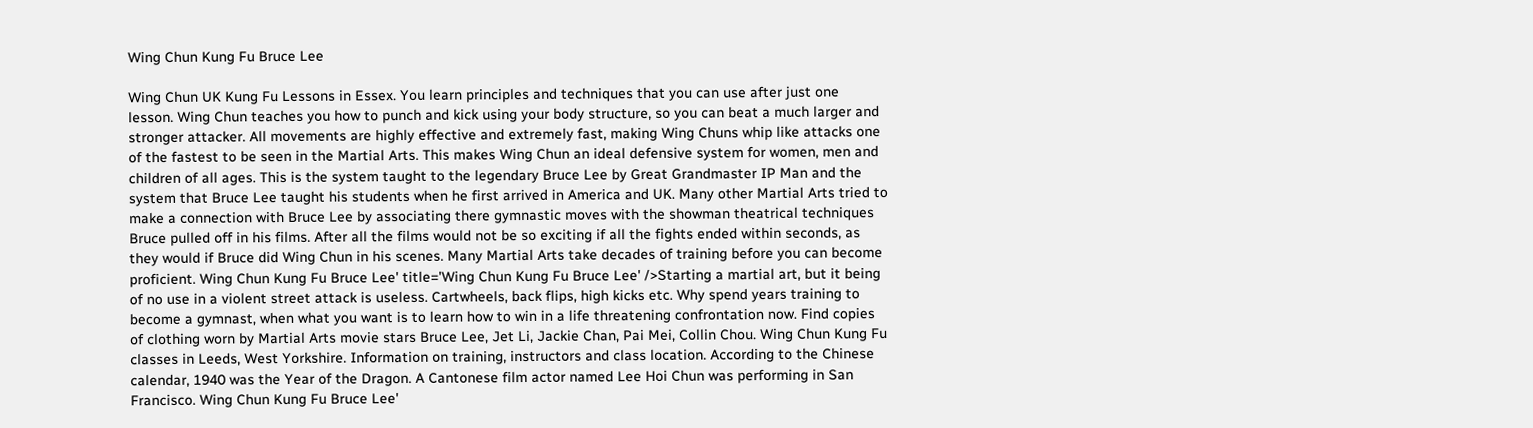Wing Chun Kung Fu Bruce Lee

Wing Chun UK Kung Fu Lessons in Essex. You learn principles and techniques that you can use after just one lesson. Wing Chun teaches you how to punch and kick using your body structure, so you can beat a much larger and stronger attacker. All movements are highly effective and extremely fast, making Wing Chuns whip like attacks one of the fastest to be seen in the Martial Arts. This makes Wing Chun an ideal defensive system for women, men and children of all ages. This is the system taught to the legendary Bruce Lee by Great Grandmaster IP Man and the system that Bruce Lee taught his students when he first arrived in America and UK. Many other Martial Arts tried to make a connection with Bruce Lee by associating there gymnastic moves with the showman theatrical techniques Bruce pulled off in his films. After all the films would not be so exciting if all the fights ended within seconds, as they would if Bruce did Wing Chun in his scenes. Many Martial Arts take decades of training before you can become proficient. Wing Chun Kung Fu Bruce Lee' title='Wing Chun Kung Fu Bruce Lee' />Starting a martial art, but it being of no use in a violent street attack is useless. Cartwheels, back flips, high kicks etc. Why spend years training to become a gymnast, when what you want is to learn how to win in a life threatening confrontation now. Find copies of clothing worn by Martial Arts movie stars Bruce Lee, Jet Li, Jackie Chan, Pai Mei, Collin Chou. Wing Chun Kung Fu classes in Leeds, West Yorkshire. Information on training, instructors and class location. According to the Chinese calendar, 1940 was the Year of the Dragon. A Cantonese film actor named Lee Hoi Chun was performing in San Francisco. Wing Chun Kung Fu Bruce Lee'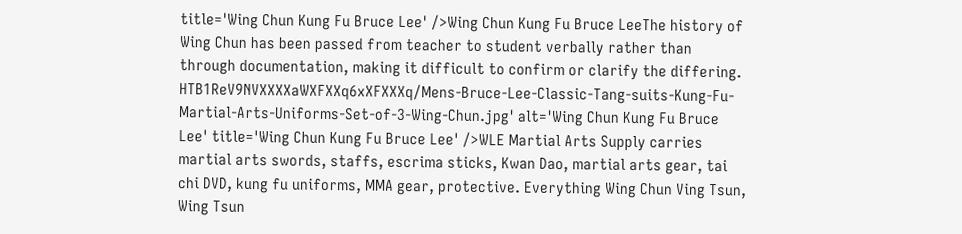title='Wing Chun Kung Fu Bruce Lee' />Wing Chun Kung Fu Bruce LeeThe history of Wing Chun has been passed from teacher to student verbally rather than through documentation, making it difficult to confirm or clarify the differing. HTB1ReV9NVXXXXaWXFXXq6xXFXXXq/Mens-Bruce-Lee-Classic-Tang-suits-Kung-Fu-Martial-Arts-Uniforms-Set-of-3-Wing-Chun.jpg' alt='Wing Chun Kung Fu Bruce Lee' title='Wing Chun Kung Fu Bruce Lee' />WLE Martial Arts Supply carries martial arts swords, staffs, escrima sticks, Kwan Dao, martial arts gear, tai chi DVD, kung fu uniforms, MMA gear, protective. Everything Wing Chun Ving Tsun, Wing Tsun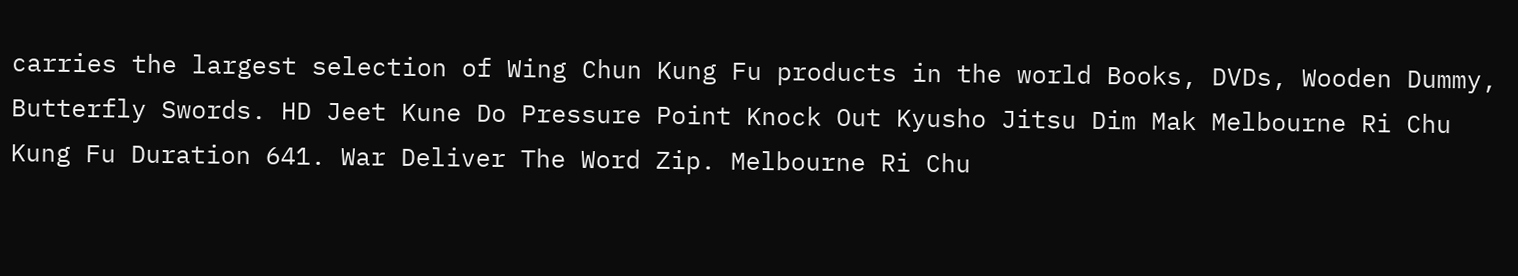carries the largest selection of Wing Chun Kung Fu products in the world Books, DVDs, Wooden Dummy, Butterfly Swords. HD Jeet Kune Do Pressure Point Knock Out Kyusho Jitsu Dim Mak Melbourne Ri Chu Kung Fu Duration 641. War Deliver The Word Zip. Melbourne Ri Chu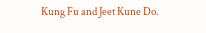Kung Fu and Jeet Kune Do.